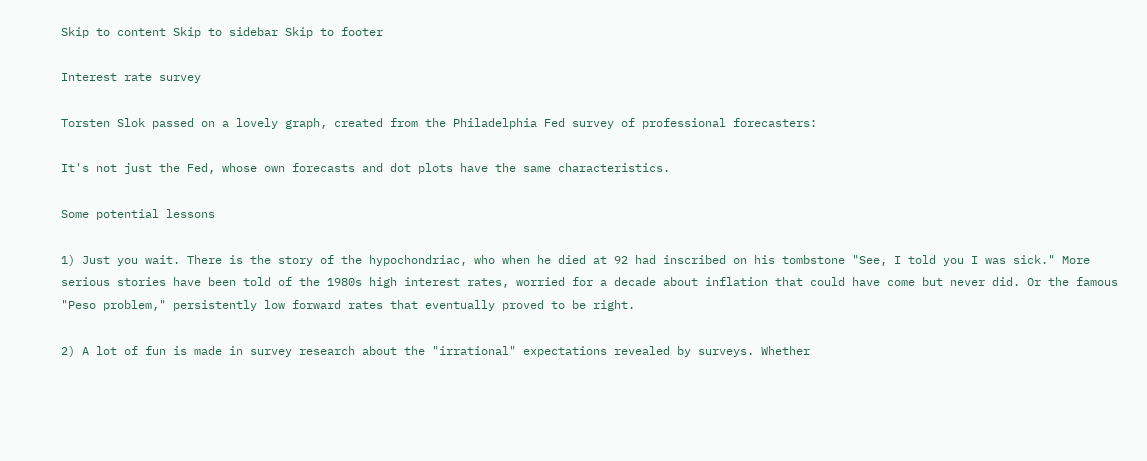Skip to content Skip to sidebar Skip to footer

Interest rate survey

Torsten Slok passed on a lovely graph, created from the Philadelphia Fed survey of professional forecasters:

It's not just the Fed, whose own forecasts and dot plots have the same characteristics.

Some potential lessons

1) Just you wait. There is the story of the hypochondriac, who when he died at 92 had inscribed on his tombstone "See, I told you I was sick." More serious stories have been told of the 1980s high interest rates, worried for a decade about inflation that could have come but never did. Or the famous "Peso problem," persistently low forward rates that eventually proved to be right.

2) A lot of fun is made in survey research about the "irrational" expectations revealed by surveys. Whether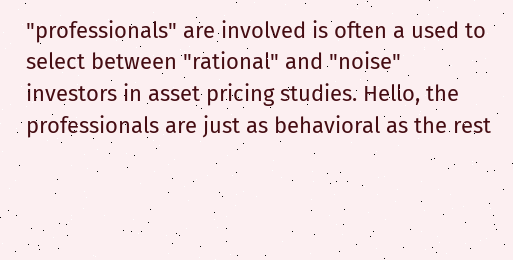"professionals" are involved is often a used to select between "rational" and "noise" investors in asset pricing studies. Hello, the professionals are just as behavioral as the rest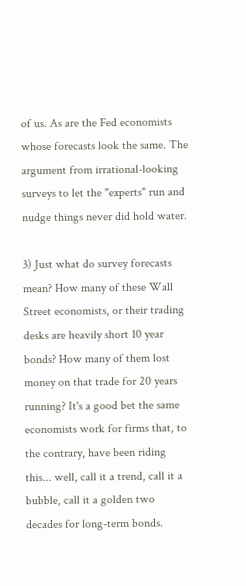of us. As are the Fed economists whose forecasts look the same. The argument from irrational-looking surveys to let the "experts" run and nudge things never did hold water.

3) Just what do survey forecasts mean? How many of these Wall Street economists, or their trading desks are heavily short 10 year bonds? How many of them lost money on that trade for 20 years running? It's a good bet the same economists work for firms that, to the contrary, have been riding this... well, call it a trend, call it a bubble, call it a golden two decades for long-term bonds.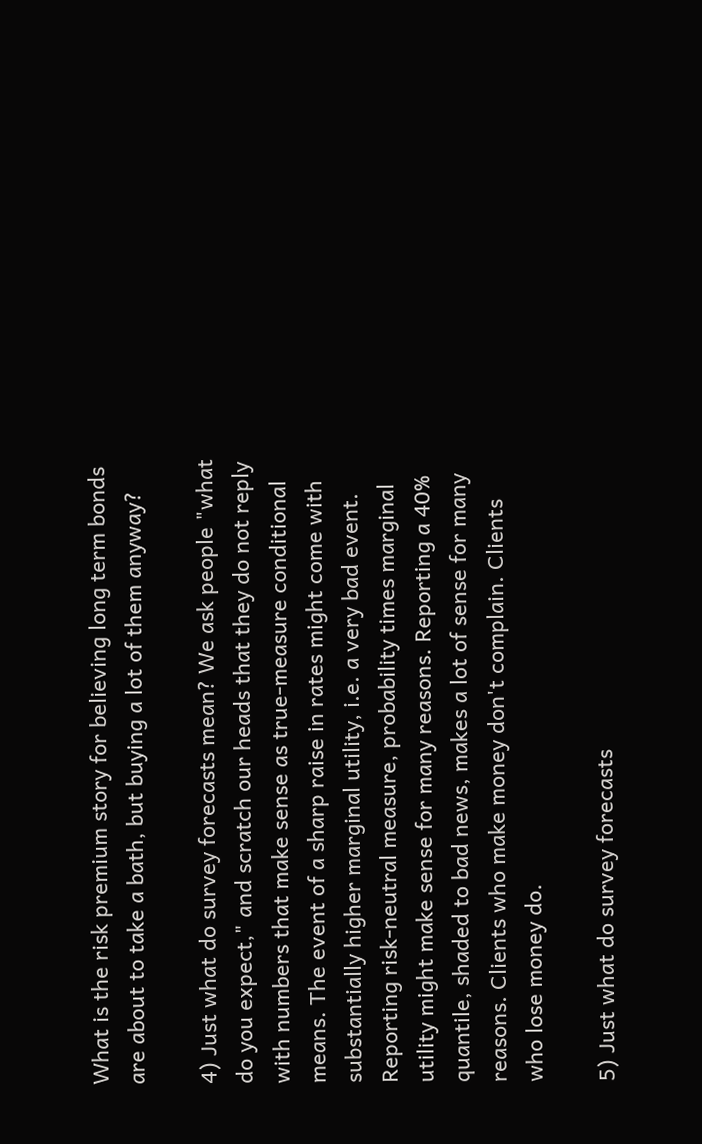What is the risk premium story for believing long term bonds are about to take a bath, but buying a lot of them anyway?

4) Just what do survey forecasts mean? We ask people "what do you expect," and scratch our heads that they do not reply with numbers that make sense as true-measure conditional means. The event of a sharp raise in rates might come with substantially higher marginal utility, i.e. a very bad event. Reporting risk-neutral measure, probability times marginal utility might make sense for many reasons. Reporting a 40% quantile, shaded to bad news, makes a lot of sense for many reasons. Clients who make money don't complain. Clients who lose money do.

5) Just what do survey forecasts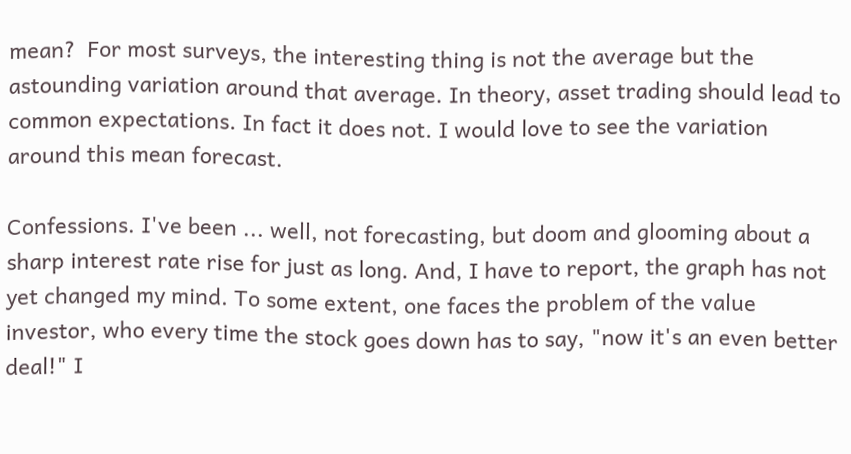mean?  For most surveys, the interesting thing is not the average but the astounding variation around that average. In theory, asset trading should lead to common expectations. In fact it does not. I would love to see the variation around this mean forecast.

Confessions. I've been ... well, not forecasting, but doom and glooming about a sharp interest rate rise for just as long. And, I have to report, the graph has not yet changed my mind. To some extent, one faces the problem of the value investor, who every time the stock goes down has to say, "now it's an even better deal!" I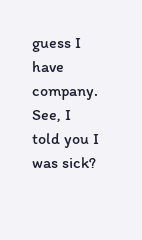guess I have company.  See, I told you I was sick?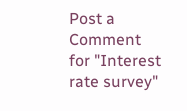Post a Comment for "Interest rate survey"